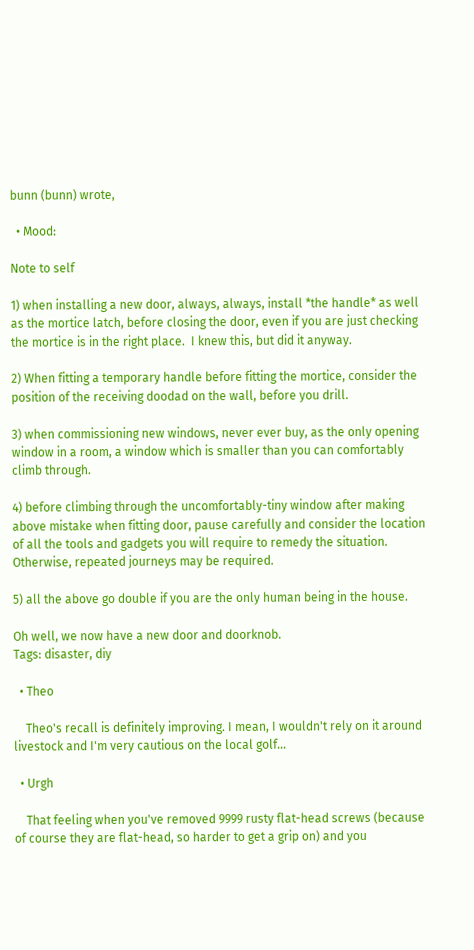bunn (bunn) wrote,

  • Mood:

Note to self

1) when installing a new door, always, always, install *the handle* as well as the mortice latch, before closing the door, even if you are just checking the mortice is in the right place.  I knew this, but did it anyway.

2) When fitting a temporary handle before fitting the mortice, consider the position of the receiving doodad on the wall, before you drill.

3) when commissioning new windows, never ever buy, as the only opening window in a room, a window which is smaller than you can comfortably climb through.

4) before climbing through the uncomfortably-tiny window after making above mistake when fitting door, pause carefully and consider the location of all the tools and gadgets you will require to remedy the situation.  Otherwise, repeated journeys may be required.

5) all the above go double if you are the only human being in the house.

Oh well, we now have a new door and doorknob.
Tags: disaster, diy

  • Theo

    Theo's recall is definitely improving. I mean, I wouldn't rely on it around livestock and I'm very cautious on the local golf…

  • Urgh

    That feeling when you've removed 9999 rusty flat-head screws (because of course they are flat-head, so harder to get a grip on) and you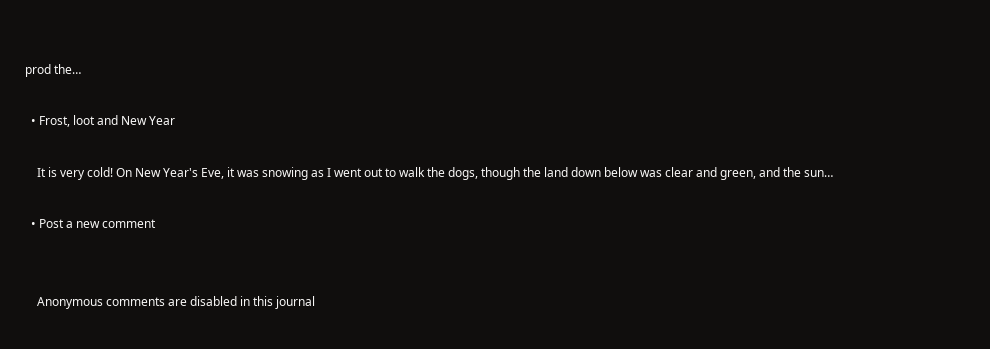prod the…

  • Frost, loot and New Year

    It is very cold! On New Year's Eve, it was snowing as I went out to walk the dogs, though the land down below was clear and green, and the sun…

  • Post a new comment


    Anonymous comments are disabled in this journal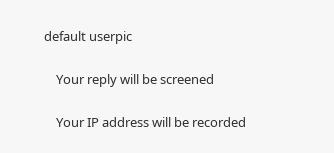default userpic

    Your reply will be screened

    Your IP address will be recorded